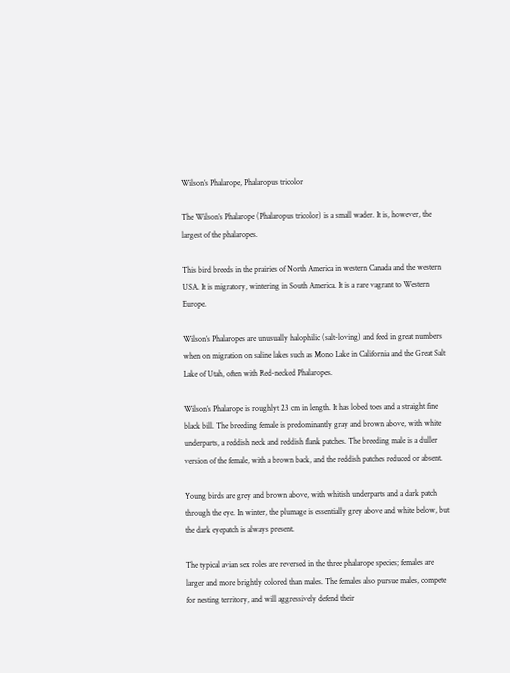Wilson’s Phalarope, Phalaropus tricolor

The Wilson’s Phalarope (Phalaropus tricolor) is a small wader. It is, however, the largest of the phalaropes.

This bird breeds in the prairies of North America in western Canada and the western USA. It is migratory, wintering in South America. It is a rare vagrant to Western Europe.

Wilson’s Phalaropes are unusually halophilic (salt-loving) and feed in great numbers when on migration on saline lakes such as Mono Lake in California and the Great Salt Lake of Utah, often with Red-necked Phalaropes.

Wilson’s Phalarope is roughlyt 23 cm in length. It has lobed toes and a straight fine black bill. The breeding female is predominantly gray and brown above, with white underparts, a reddish neck and reddish flank patches. The breeding male is a duller version of the female, with a brown back, and the reddish patches reduced or absent.

Young birds are grey and brown above, with whitish underparts and a dark patch through the eye. In winter, the plumage is essentially grey above and white below, but the dark eyepatch is always present.

The typical avian sex roles are reversed in the three phalarope species; females are larger and more brightly colored than males. The females also pursue males, compete for nesting territory, and will aggressively defend their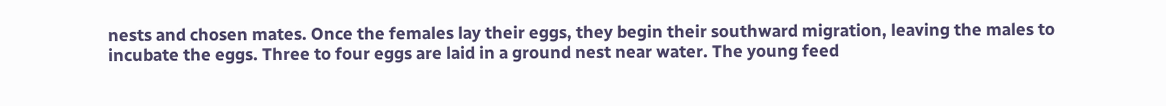nests and chosen mates. Once the females lay their eggs, they begin their southward migration, leaving the males to incubate the eggs. Three to four eggs are laid in a ground nest near water. The young feed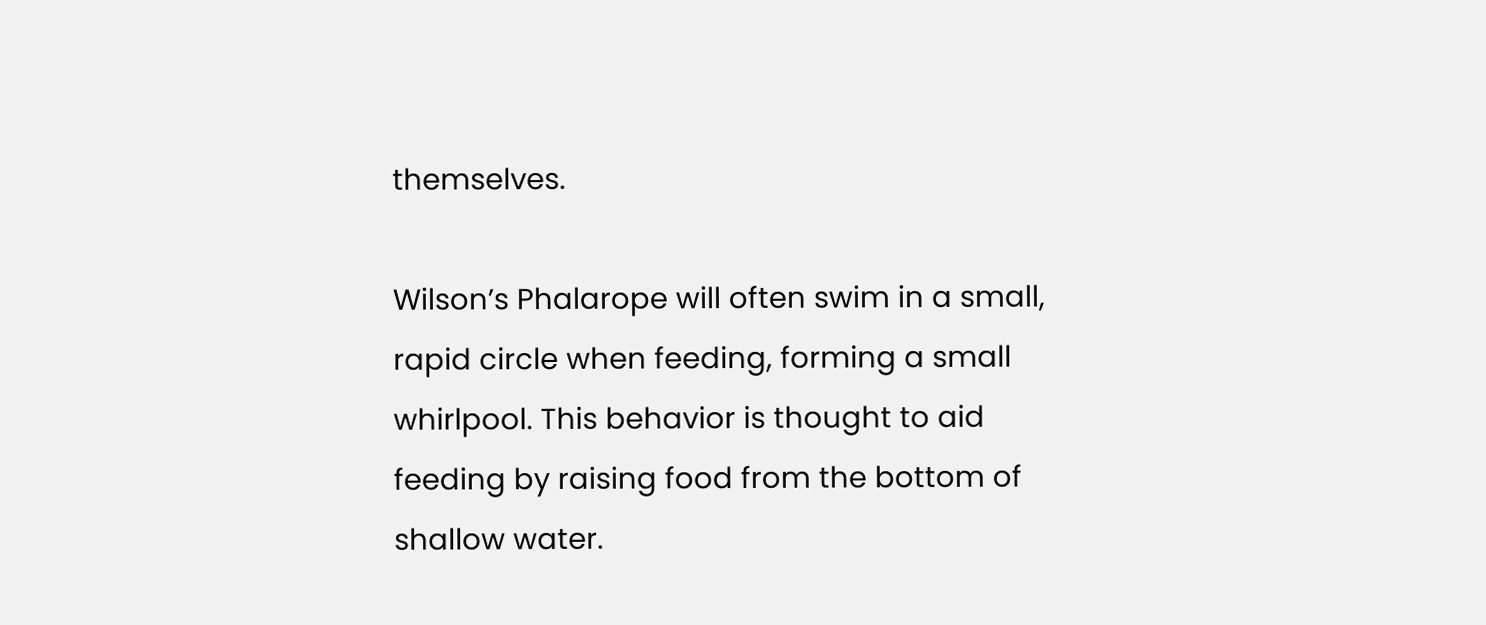themselves.

Wilson’s Phalarope will often swim in a small, rapid circle when feeding, forming a small whirlpool. This behavior is thought to aid feeding by raising food from the bottom of shallow water.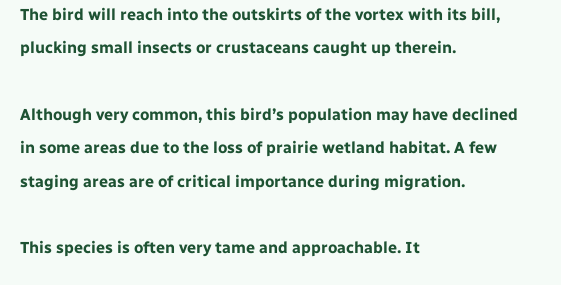The bird will reach into the outskirts of the vortex with its bill, plucking small insects or crustaceans caught up therein.

Although very common, this bird’s population may have declined in some areas due to the loss of prairie wetland habitat. A few staging areas are of critical importance during migration.

This species is often very tame and approachable. It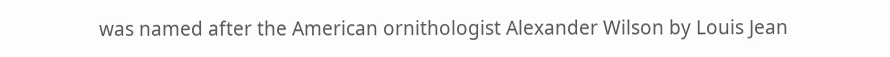was named after the American ornithologist Alexander Wilson by Louis Jean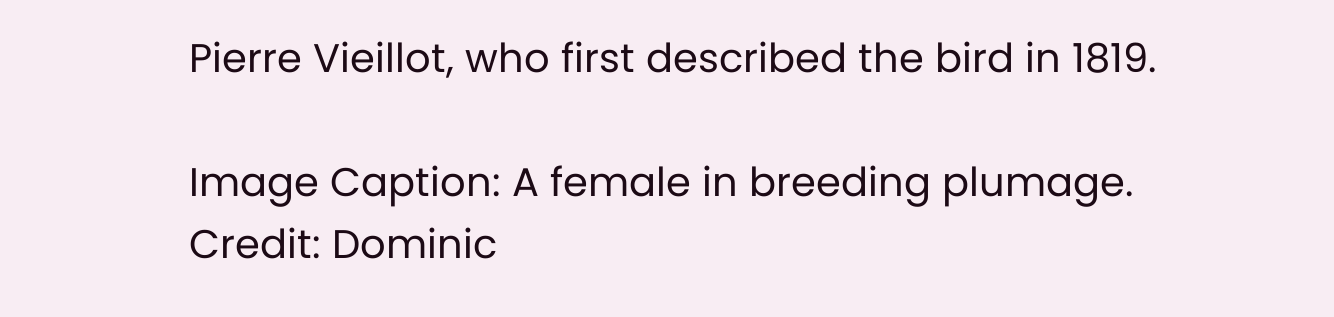Pierre Vieillot, who first described the bird in 1819.

Image Caption: A female in breeding plumage. Credit: Dominic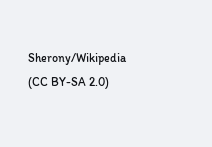Sherony/Wikipedia (CC BY-SA 2.0)